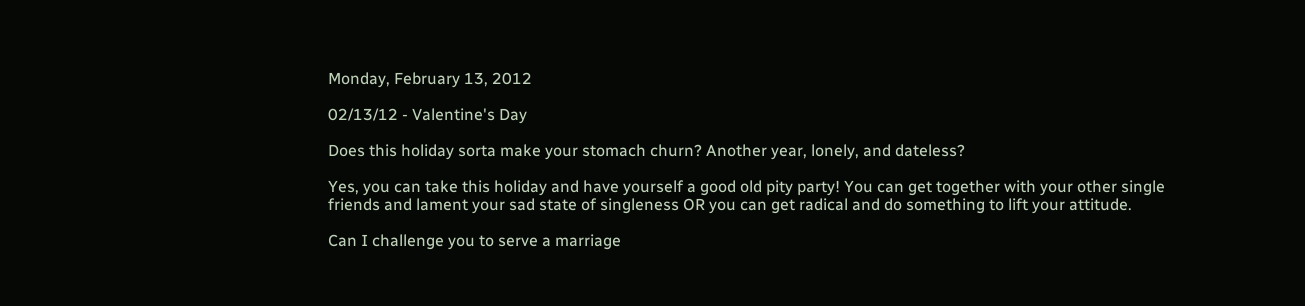Monday, February 13, 2012

02/13/12 - Valentine's Day

Does this holiday sorta make your stomach churn? Another year, lonely, and dateless?

Yes, you can take this holiday and have yourself a good old pity party! You can get together with your other single friends and lament your sad state of singleness OR you can get radical and do something to lift your attitude.

Can I challenge you to serve a marriage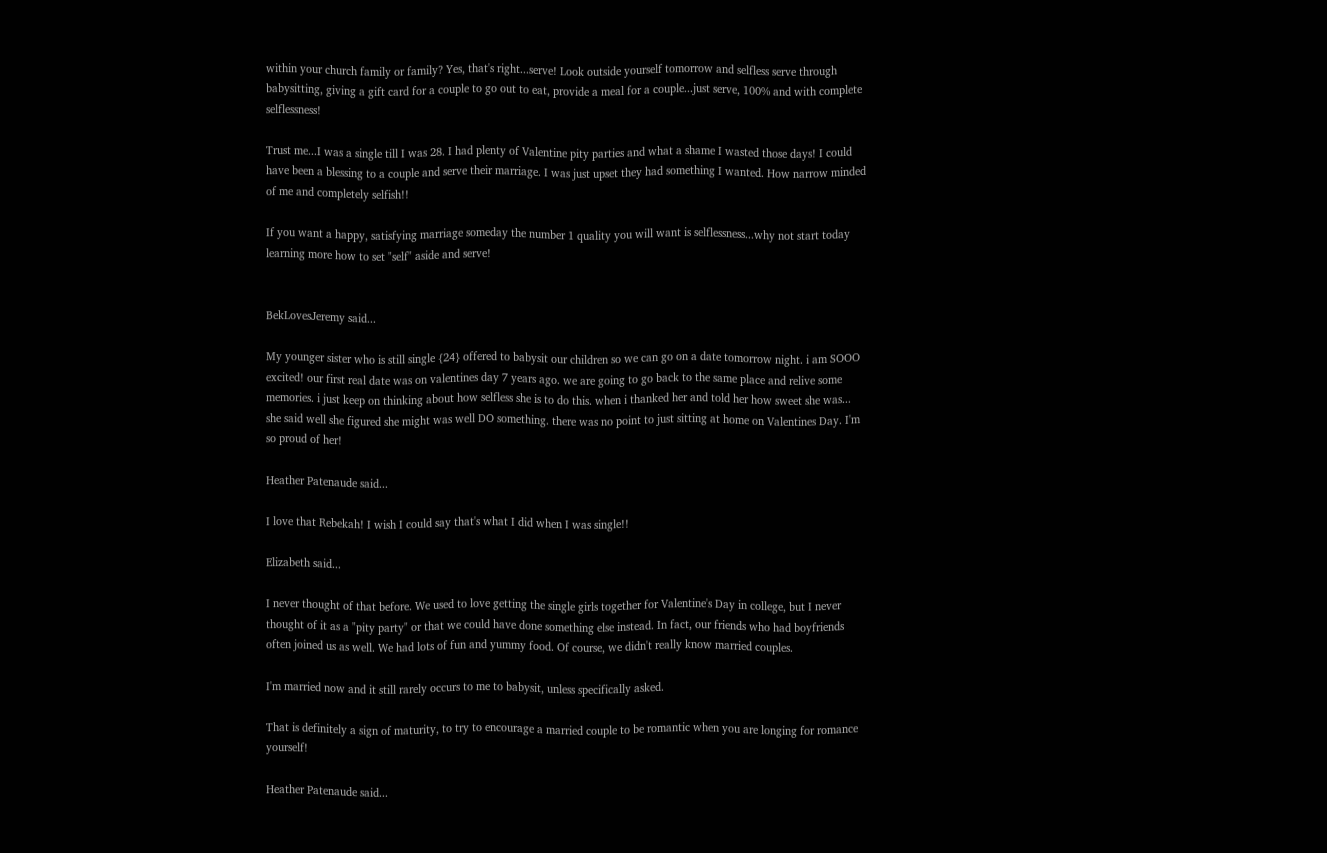within your church family or family? Yes, that's right...serve! Look outside yourself tomorrow and selfless serve through babysitting, giving a gift card for a couple to go out to eat, provide a meal for a couple...just serve, 100% and with complete selflessness!

Trust me...I was a single till I was 28. I had plenty of Valentine pity parties and what a shame I wasted those days! I could have been a blessing to a couple and serve their marriage. I was just upset they had something I wanted. How narrow minded of me and completely selfish!!

If you want a happy, satisfying marriage someday the number 1 quality you will want is selflessness...why not start today learning more how to set "self" aside and serve!


BekLovesJeremy said...

My younger sister who is still single {24} offered to babysit our children so we can go on a date tomorrow night. i am SOOO excited! our first real date was on valentines day 7 years ago. we are going to go back to the same place and relive some memories. i just keep on thinking about how selfless she is to do this. when i thanked her and told her how sweet she was... she said well she figured she might was well DO something. there was no point to just sitting at home on Valentines Day. I'm so proud of her!

Heather Patenaude said...

I love that Rebekah! I wish I could say that's what I did when I was single!!

Elizabeth said...

I never thought of that before. We used to love getting the single girls together for Valentine's Day in college, but I never thought of it as a "pity party" or that we could have done something else instead. In fact, our friends who had boyfriends often joined us as well. We had lots of fun and yummy food. Of course, we didn't really know married couples.

I'm married now and it still rarely occurs to me to babysit, unless specifically asked.

That is definitely a sign of maturity, to try to encourage a married couple to be romantic when you are longing for romance yourself!

Heather Patenaude said...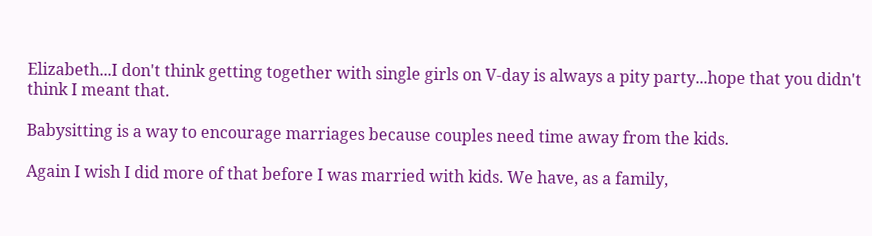Elizabeth...I don't think getting together with single girls on V-day is always a pity party...hope that you didn't think I meant that.

Babysitting is a way to encourage marriages because couples need time away from the kids.

Again I wish I did more of that before I was married with kids. We have, as a family,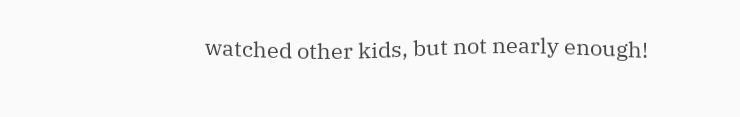watched other kids, but not nearly enough!